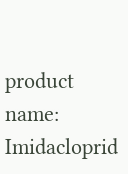product name: Imidacloprid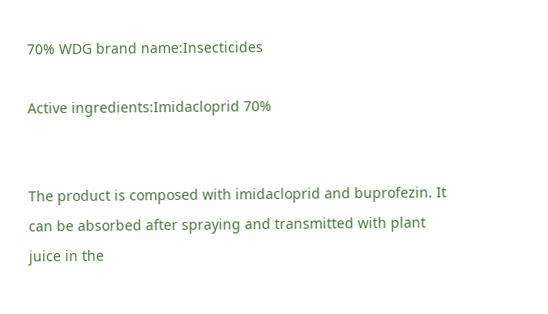70% WDG brand name:Insecticides

Active ingredients:Imidacloprid 70%


The product is composed with imidacloprid and buprofezin. It can be absorbed after spraying and transmitted with plant juice in the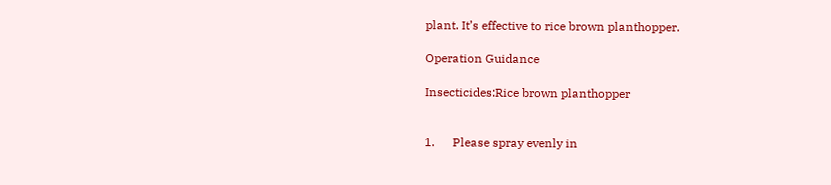plant. It’s effective to rice brown planthopper.

Operation Guidance

Insecticides:Rice brown planthopper


1.      Please spray evenly in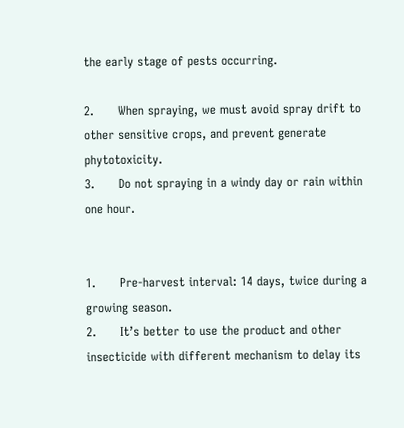the early stage of pests occurring.

2.      When spraying, we must avoid spray drift to other sensitive crops, and prevent generate phytotoxicity.
3.      Do not spraying in a windy day or rain within one hour.


1.      Pre-harvest interval: 14 days, twice during a growing season.
2.      It’s better to use the product and other insecticide with different mechanism to delay its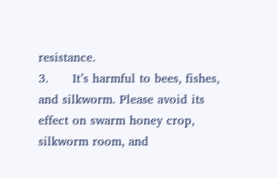resistance.
3.      It’s harmful to bees, fishes, and silkworm. Please avoid its effect on swarm honey crop, silkworm room, and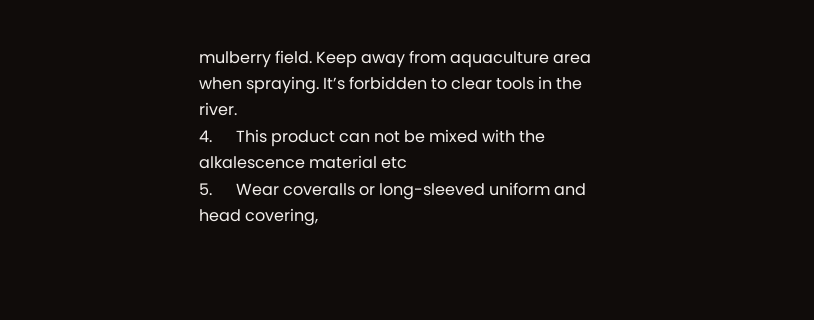mulberry field. Keep away from aquaculture area when spraying. It’s forbidden to clear tools in the river.
4.      This product can not be mixed with the alkalescence material etc
5.      Wear coveralls or long-sleeved uniform and head covering,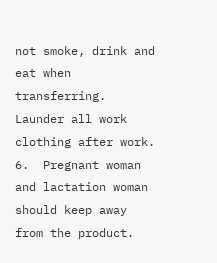not smoke, drink and eat when transferring. Launder all work clothing after work.
6.  Pregnant woman and lactation woman should keep away from the product.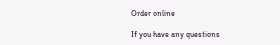Order online

If you have any questions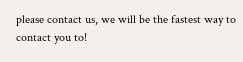please contact us, we will be the fastest way to contact you to!